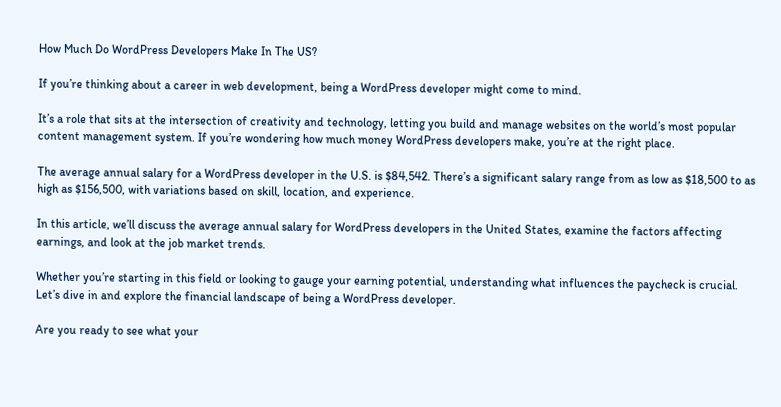How Much Do WordPress Developers Make In The US?

If you’re thinking about a career in web development, being a WordPress developer might come to mind.

It’s a role that sits at the intersection of creativity and technology, letting you build and manage websites on the world’s most popular content management system. If you’re wondering how much money WordPress developers make, you’re at the right place.

The average annual salary for a WordPress developer in the U.S. is $84,542. There’s a significant salary range from as low as $18,500 to as high as $156,500, with variations based on skill, location, and experience.

In this article, we’ll discuss the average annual salary for WordPress developers in the United States, examine the factors affecting earnings, and look at the job market trends.

Whether you’re starting in this field or looking to gauge your earning potential, understanding what influences the paycheck is crucial. Let’s dive in and explore the financial landscape of being a WordPress developer.

Are you ready to see what your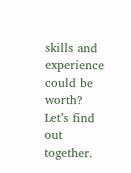skills and experience could be worth? Let’s find out together.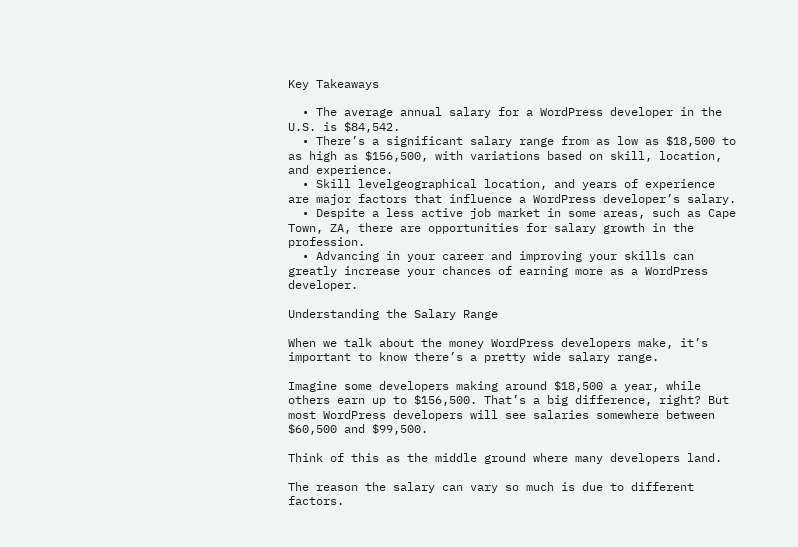Key Takeaways

  • The average annual salary for a WordPress developer in the U.S. is $84,542.
  • There’s a significant salary range from as low as $18,500 to as high as $156,500, with variations based on skill, location, and experience.
  • Skill levelgeographical location, and years of experience are major factors that influence a WordPress developer’s salary.
  • Despite a less active job market in some areas, such as Cape Town, ZA, there are opportunities for salary growth in the profession.
  • Advancing in your career and improving your skills can greatly increase your chances of earning more as a WordPress developer.

Understanding the Salary Range

When we talk about the money WordPress developers make, it’s important to know there’s a pretty wide salary range.

Imagine some developers making around $18,500 a year, while others earn up to $156,500. That’s a big difference, right? But most WordPress developers will see salaries somewhere between $60,500 and $99,500.

Think of this as the middle ground where many developers land.

The reason the salary can vary so much is due to different factors.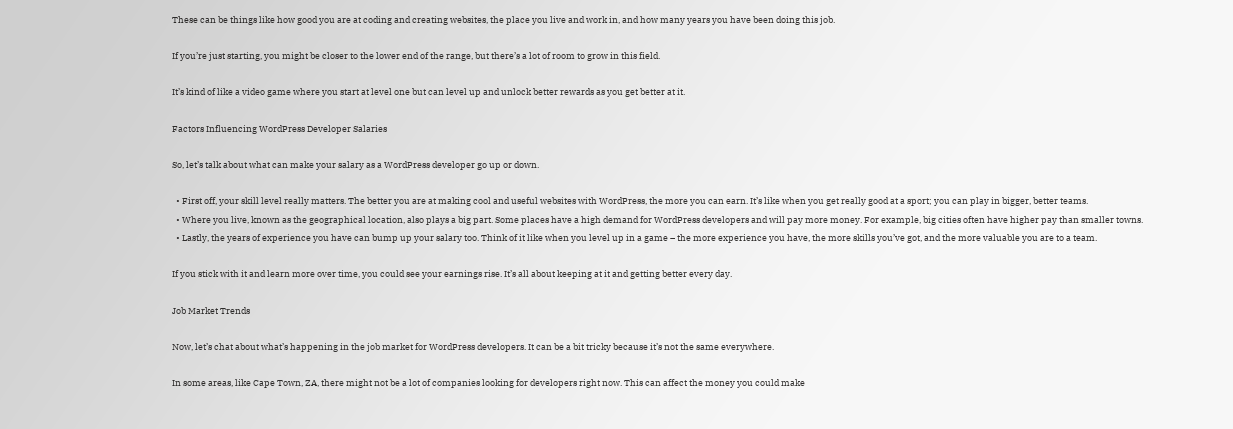These can be things like how good you are at coding and creating websites, the place you live and work in, and how many years you have been doing this job.

If you’re just starting, you might be closer to the lower end of the range, but there’s a lot of room to grow in this field.

It’s kind of like a video game where you start at level one but can level up and unlock better rewards as you get better at it.

Factors Influencing WordPress Developer Salaries

So, let’s talk about what can make your salary as a WordPress developer go up or down.

  • First off, your skill level really matters. The better you are at making cool and useful websites with WordPress, the more you can earn. It’s like when you get really good at a sport; you can play in bigger, better teams.
  • Where you live, known as the geographical location, also plays a big part. Some places have a high demand for WordPress developers and will pay more money. For example, big cities often have higher pay than smaller towns.
  • Lastly, the years of experience you have can bump up your salary too. Think of it like when you level up in a game – the more experience you have, the more skills you’ve got, and the more valuable you are to a team.

If you stick with it and learn more over time, you could see your earnings rise. It’s all about keeping at it and getting better every day.

Job Market Trends

Now, let’s chat about what’s happening in the job market for WordPress developers. It can be a bit tricky because it’s not the same everywhere.

In some areas, like Cape Town, ZA, there might not be a lot of companies looking for developers right now. This can affect the money you could make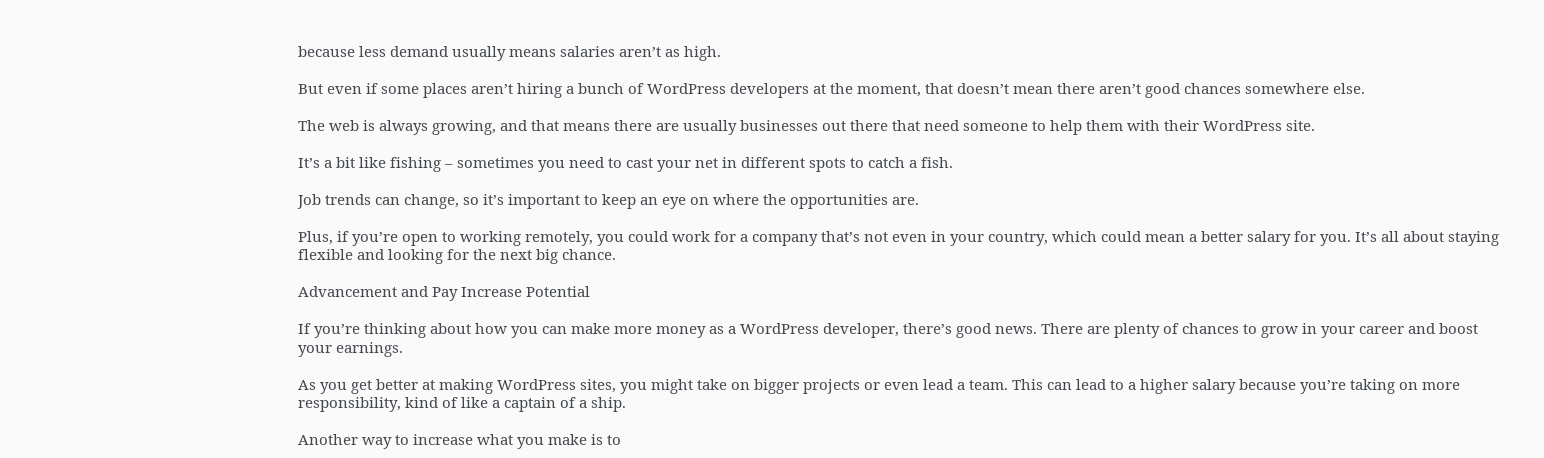because less demand usually means salaries aren’t as high.

But even if some places aren’t hiring a bunch of WordPress developers at the moment, that doesn’t mean there aren’t good chances somewhere else.

The web is always growing, and that means there are usually businesses out there that need someone to help them with their WordPress site.

It’s a bit like fishing – sometimes you need to cast your net in different spots to catch a fish.

Job trends can change, so it’s important to keep an eye on where the opportunities are.

Plus, if you’re open to working remotely, you could work for a company that’s not even in your country, which could mean a better salary for you. It’s all about staying flexible and looking for the next big chance.

Advancement and Pay Increase Potential

If you’re thinking about how you can make more money as a WordPress developer, there’s good news. There are plenty of chances to grow in your career and boost your earnings.

As you get better at making WordPress sites, you might take on bigger projects or even lead a team. This can lead to a higher salary because you’re taking on more responsibility, kind of like a captain of a ship.

Another way to increase what you make is to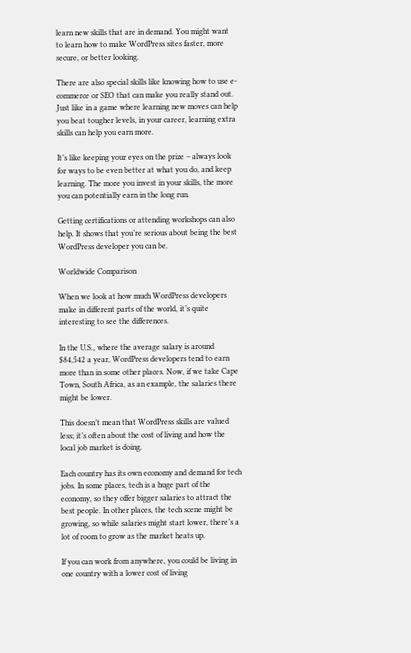learn new skills that are in demand. You might want to learn how to make WordPress sites faster, more secure, or better looking.

There are also special skills like knowing how to use e-commerce or SEO that can make you really stand out. Just like in a game where learning new moves can help you beat tougher levels, in your career, learning extra skills can help you earn more.

It’s like keeping your eyes on the prize – always look for ways to be even better at what you do, and keep learning. The more you invest in your skills, the more you can potentially earn in the long run.

Getting certifications or attending workshops can also help. It shows that you’re serious about being the best WordPress developer you can be.

Worldwide Comparison

When we look at how much WordPress developers make in different parts of the world, it’s quite interesting to see the differences.

In the U.S., where the average salary is around $84,542 a year, WordPress developers tend to earn more than in some other places. Now, if we take Cape Town, South Africa, as an example, the salaries there might be lower.

This doesn’t mean that WordPress skills are valued less; it’s often about the cost of living and how the local job market is doing.

Each country has its own economy and demand for tech jobs. In some places, tech is a huge part of the economy, so they offer bigger salaries to attract the best people. In other places, the tech scene might be growing, so while salaries might start lower, there’s a lot of room to grow as the market heats up.

If you can work from anywhere, you could be living in one country with a lower cost of living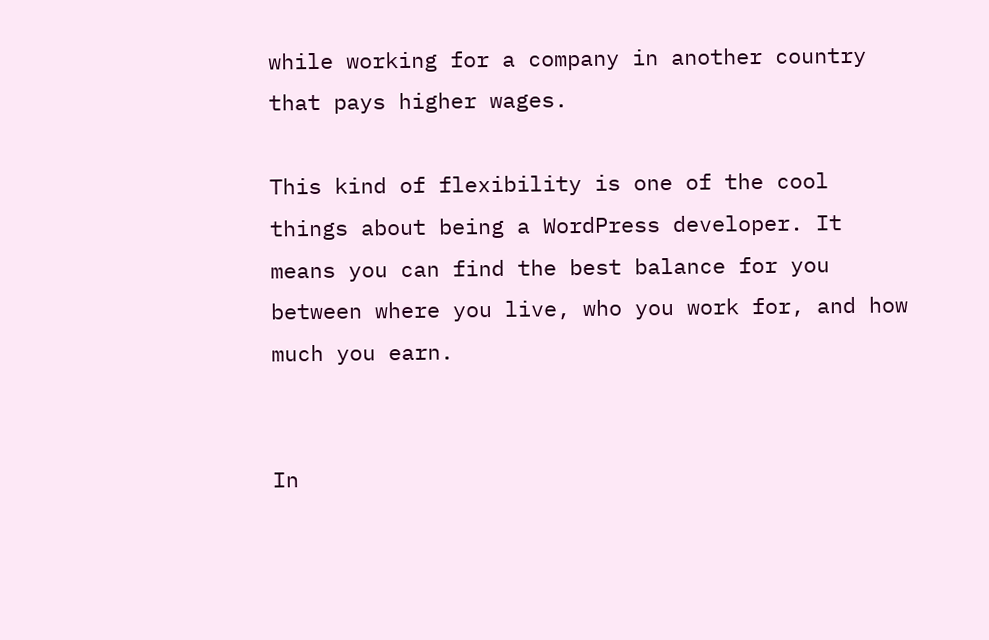while working for a company in another country that pays higher wages.

This kind of flexibility is one of the cool things about being a WordPress developer. It means you can find the best balance for you between where you live, who you work for, and how much you earn.


In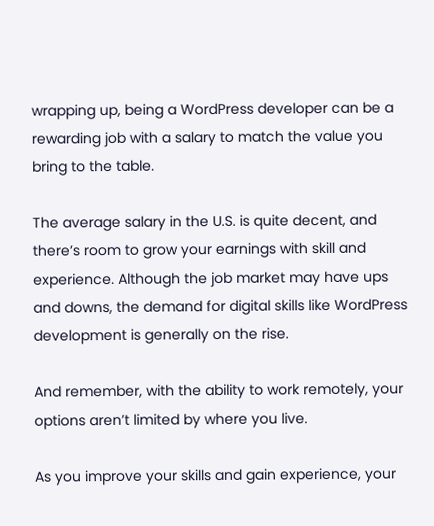wrapping up, being a WordPress developer can be a rewarding job with a salary to match the value you bring to the table.

The average salary in the U.S. is quite decent, and there’s room to grow your earnings with skill and experience. Although the job market may have ups and downs, the demand for digital skills like WordPress development is generally on the rise.

And remember, with the ability to work remotely, your options aren’t limited by where you live.

As you improve your skills and gain experience, your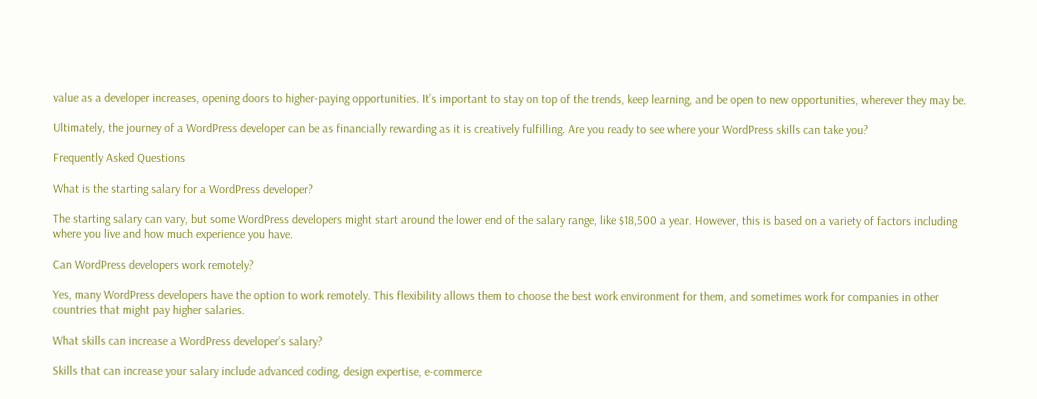value as a developer increases, opening doors to higher-paying opportunities. It’s important to stay on top of the trends, keep learning, and be open to new opportunities, wherever they may be.

Ultimately, the journey of a WordPress developer can be as financially rewarding as it is creatively fulfilling. Are you ready to see where your WordPress skills can take you?

Frequently Asked Questions

What is the starting salary for a WordPress developer?

The starting salary can vary, but some WordPress developers might start around the lower end of the salary range, like $18,500 a year. However, this is based on a variety of factors including where you live and how much experience you have.

Can WordPress developers work remotely?

Yes, many WordPress developers have the option to work remotely. This flexibility allows them to choose the best work environment for them, and sometimes work for companies in other countries that might pay higher salaries.

What skills can increase a WordPress developer’s salary?

Skills that can increase your salary include advanced coding, design expertise, e-commerce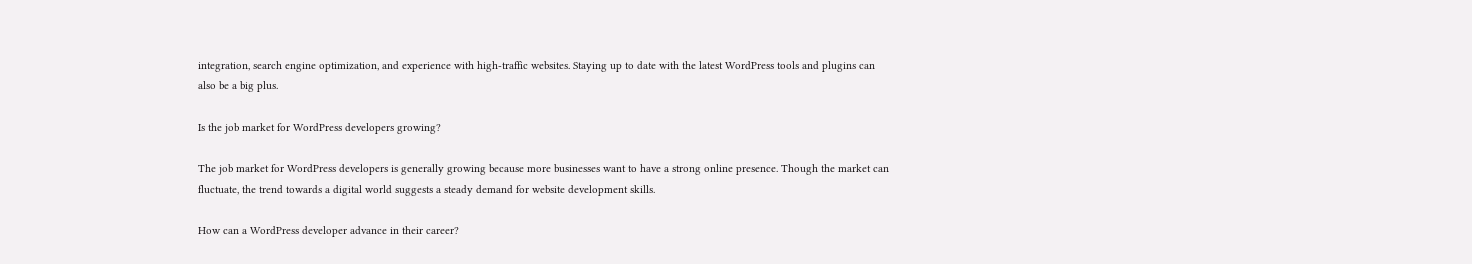integration, search engine optimization, and experience with high-traffic websites. Staying up to date with the latest WordPress tools and plugins can also be a big plus.

Is the job market for WordPress developers growing?

The job market for WordPress developers is generally growing because more businesses want to have a strong online presence. Though the market can fluctuate, the trend towards a digital world suggests a steady demand for website development skills.

How can a WordPress developer advance in their career?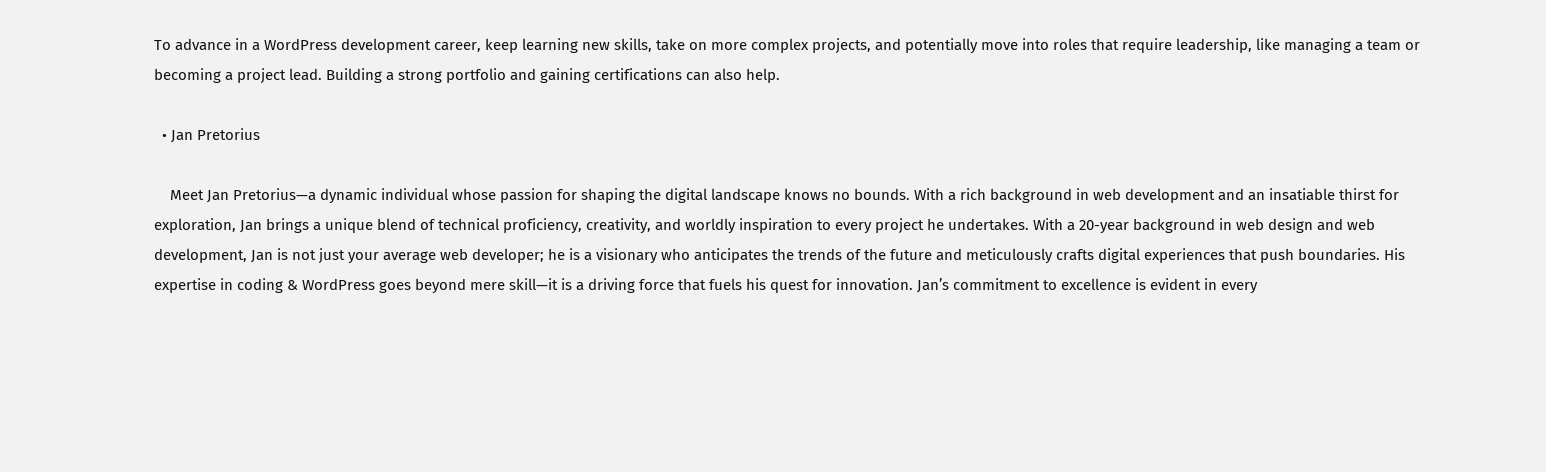To advance in a WordPress development career, keep learning new skills, take on more complex projects, and potentially move into roles that require leadership, like managing a team or becoming a project lead. Building a strong portfolio and gaining certifications can also help.

  • Jan Pretorius

    Meet Jan Pretorius—a dynamic individual whose passion for shaping the digital landscape knows no bounds. With a rich background in web development and an insatiable thirst for exploration, Jan brings a unique blend of technical proficiency, creativity, and worldly inspiration to every project he undertakes. With a 20-year background in web design and web development, Jan is not just your average web developer; he is a visionary who anticipates the trends of the future and meticulously crafts digital experiences that push boundaries. His expertise in coding & WordPress goes beyond mere skill—it is a driving force that fuels his quest for innovation. Jan’s commitment to excellence is evident in every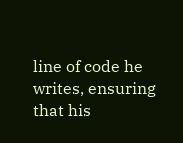line of code he writes, ensuring that his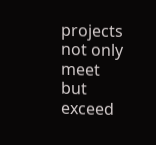projects not only meet but exceed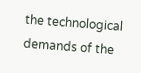the technological demands of the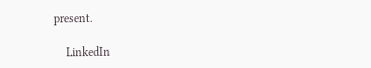present.

    LinkedIn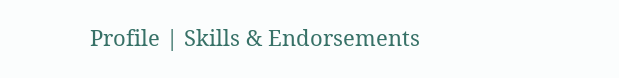Profile | Skills & Endorsements